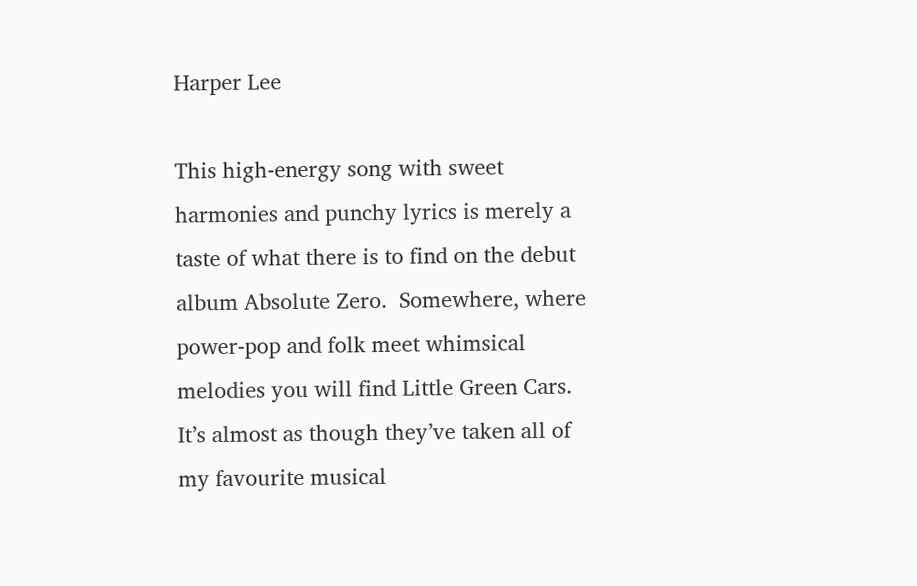Harper Lee

This high-energy song with sweet harmonies and punchy lyrics is merely a taste of what there is to find on the debut album Absolute Zero.  Somewhere, where power-pop and folk meet whimsical melodies you will find Little Green Cars. It’s almost as though they’ve taken all of my favourite musical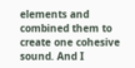elements and combined them to create one cohesive sound. And I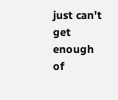just can’t get enough of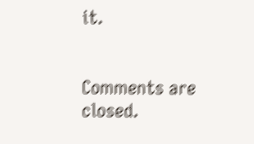it.


Comments are closed.